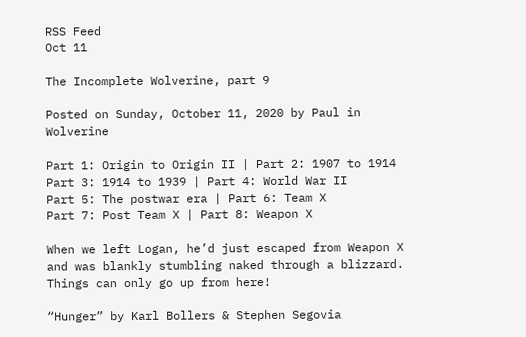RSS Feed
Oct 11

The Incomplete Wolverine, part 9

Posted on Sunday, October 11, 2020 by Paul in Wolverine

Part 1: Origin to Origin II | Part 2: 1907 to 1914
Part 3: 1914 to 1939 | Part 4: World War II
Part 5: The postwar era | Part 6: Team X
Part 7: Post Team X | Part 8: Weapon X

When we left Logan, he’d just escaped from Weapon X and was blankly stumbling naked through a blizzard. Things can only go up from here!

“Hunger” by Karl Bollers & Stephen Segovia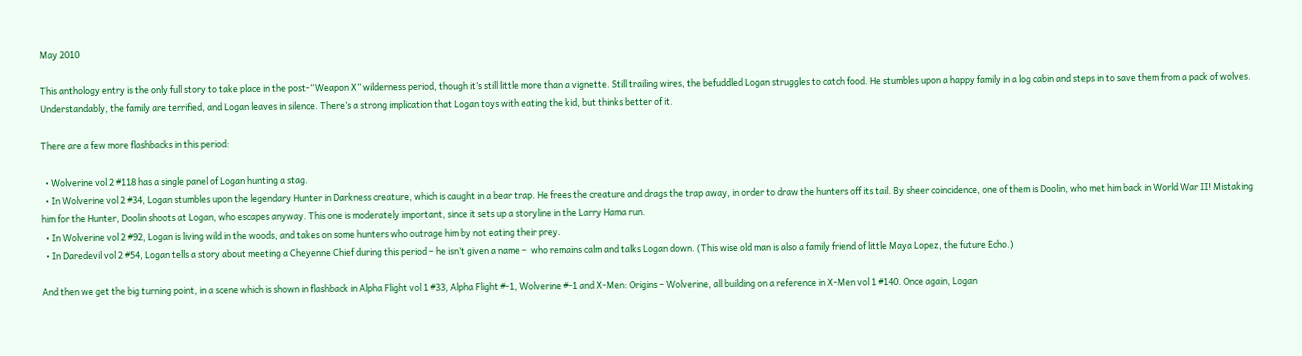May 2010

This anthology entry is the only full story to take place in the post-“Weapon X” wilderness period, though it’s still little more than a vignette. Still trailing wires, the befuddled Logan struggles to catch food. He stumbles upon a happy family in a log cabin and steps in to save them from a pack of wolves. Understandably, the family are terrified, and Logan leaves in silence. There’s a strong implication that Logan toys with eating the kid, but thinks better of it.

There are a few more flashbacks in this period:

  • Wolverine vol 2 #118 has a single panel of Logan hunting a stag.
  • In Wolverine vol 2 #34, Logan stumbles upon the legendary Hunter in Darkness creature, which is caught in a bear trap. He frees the creature and drags the trap away, in order to draw the hunters off its tail. By sheer coincidence, one of them is Doolin, who met him back in World War II! Mistaking him for the Hunter, Doolin shoots at Logan, who escapes anyway. This one is moderately important, since it sets up a storyline in the Larry Hama run.
  • In Wolverine vol 2 #92, Logan is living wild in the woods, and takes on some hunters who outrage him by not eating their prey.
  • In Daredevil vol 2 #54, Logan tells a story about meeting a Cheyenne Chief during this period – he isn’t given a name –  who remains calm and talks Logan down. (This wise old man is also a family friend of little Maya Lopez, the future Echo.)

And then we get the big turning point, in a scene which is shown in flashback in Alpha Flight vol 1 #33, Alpha Flight #-1, Wolverine #-1 and X-Men: Origins – Wolverine, all building on a reference in X-Men vol 1 #140. Once again, Logan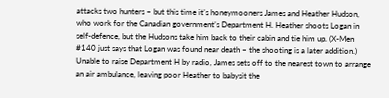attacks two hunters – but this time it’s honeymooners James and Heather Hudson, who work for the Canadian government’s Department H. Heather shoots Logan in self-defence, but the Hudsons take him back to their cabin and tie him up. (X-Men #140 just says that Logan was found near death – the shooting is a later addition.) Unable to raise Department H by radio, James sets off to the nearest town to arrange an air ambulance, leaving poor Heather to babysit the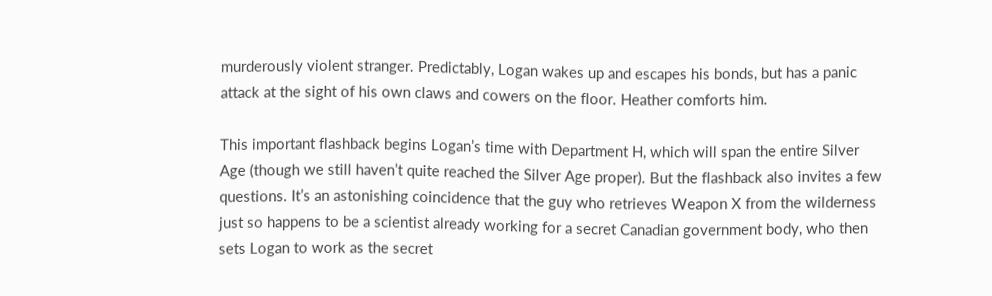murderously violent stranger. Predictably, Logan wakes up and escapes his bonds, but has a panic attack at the sight of his own claws and cowers on the floor. Heather comforts him.

This important flashback begins Logan’s time with Department H, which will span the entire Silver Age (though we still haven’t quite reached the Silver Age proper). But the flashback also invites a few questions. It’s an astonishing coincidence that the guy who retrieves Weapon X from the wilderness just so happens to be a scientist already working for a secret Canadian government body, who then sets Logan to work as the secret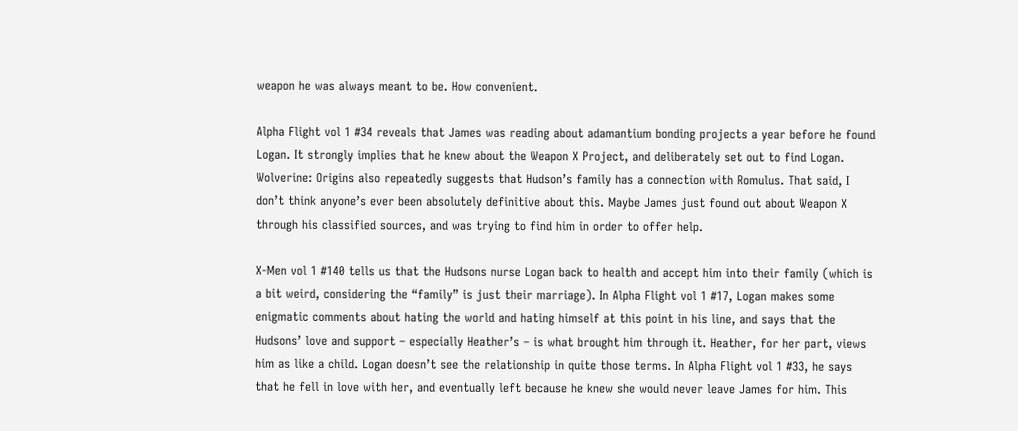weapon he was always meant to be. How convenient.

Alpha Flight vol 1 #34 reveals that James was reading about adamantium bonding projects a year before he found Logan. It strongly implies that he knew about the Weapon X Project, and deliberately set out to find Logan. Wolverine: Origins also repeatedly suggests that Hudson’s family has a connection with Romulus. That said, I don’t think anyone’s ever been absolutely definitive about this. Maybe James just found out about Weapon X through his classified sources, and was trying to find him in order to offer help.

X-Men vol 1 #140 tells us that the Hudsons nurse Logan back to health and accept him into their family (which is a bit weird, considering the “family” is just their marriage). In Alpha Flight vol 1 #17, Logan makes some enigmatic comments about hating the world and hating himself at this point in his line, and says that the Hudsons’ love and support – especially Heather’s – is what brought him through it. Heather, for her part, views him as like a child. Logan doesn’t see the relationship in quite those terms. In Alpha Flight vol 1 #33, he says that he fell in love with her, and eventually left because he knew she would never leave James for him. This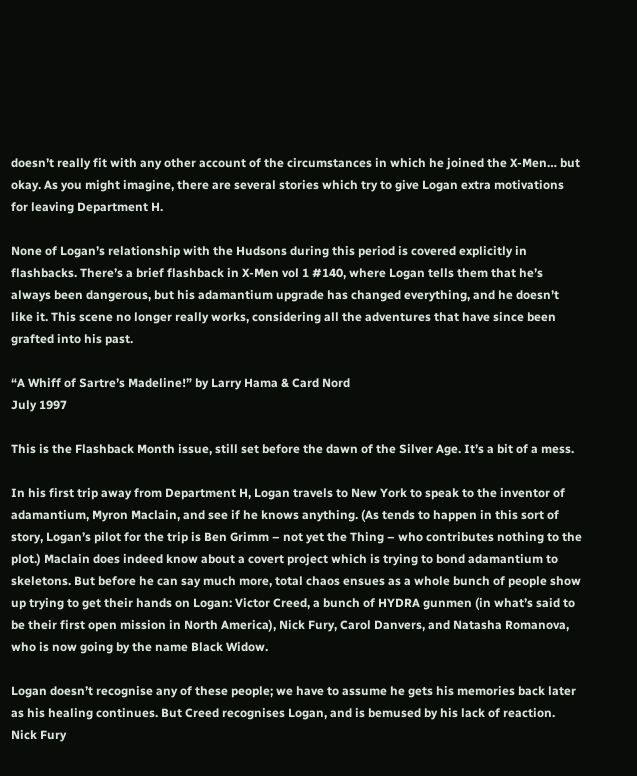doesn’t really fit with any other account of the circumstances in which he joined the X-Men… but okay. As you might imagine, there are several stories which try to give Logan extra motivations for leaving Department H.

None of Logan’s relationship with the Hudsons during this period is covered explicitly in flashbacks. There’s a brief flashback in X-Men vol 1 #140, where Logan tells them that he’s always been dangerous, but his adamantium upgrade has changed everything, and he doesn’t like it. This scene no longer really works, considering all the adventures that have since been grafted into his past.

“A Whiff of Sartre’s Madeline!” by Larry Hama & Card Nord
July 1997

This is the Flashback Month issue, still set before the dawn of the Silver Age. It’s a bit of a mess.

In his first trip away from Department H, Logan travels to New York to speak to the inventor of adamantium, Myron Maclain, and see if he knows anything. (As tends to happen in this sort of story, Logan’s pilot for the trip is Ben Grimm – not yet the Thing – who contributes nothing to the plot.) Maclain does indeed know about a covert project which is trying to bond adamantium to skeletons. But before he can say much more, total chaos ensues as a whole bunch of people show up trying to get their hands on Logan: Victor Creed, a bunch of HYDRA gunmen (in what’s said to be their first open mission in North America), Nick Fury, Carol Danvers, and Natasha Romanova, who is now going by the name Black Widow.

Logan doesn’t recognise any of these people; we have to assume he gets his memories back later as his healing continues. But Creed recognises Logan, and is bemused by his lack of reaction. Nick Fury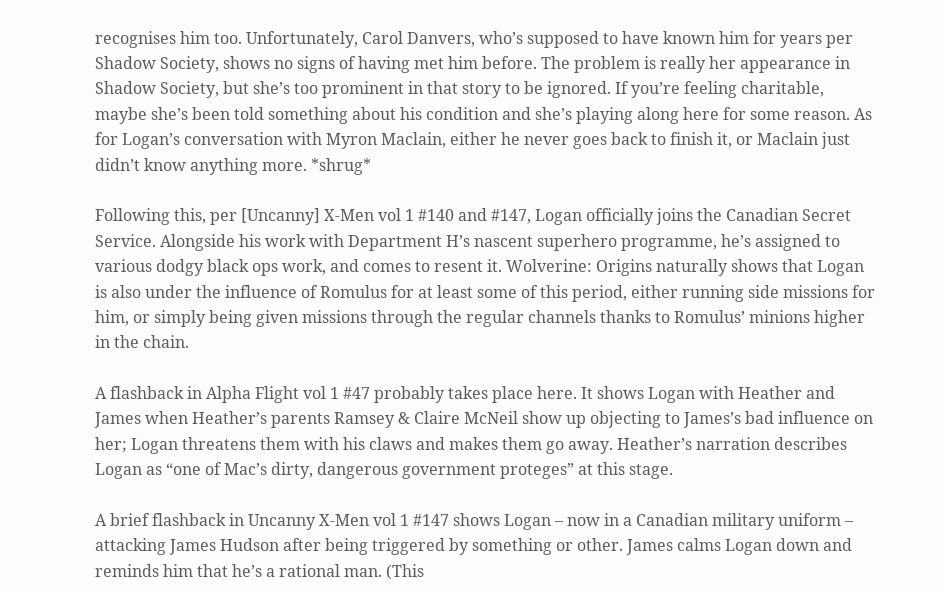recognises him too. Unfortunately, Carol Danvers, who’s supposed to have known him for years per Shadow Society, shows no signs of having met him before. The problem is really her appearance in Shadow Society, but she’s too prominent in that story to be ignored. If you’re feeling charitable, maybe she’s been told something about his condition and she’s playing along here for some reason. As for Logan’s conversation with Myron Maclain, either he never goes back to finish it, or Maclain just didn’t know anything more. *shrug*

Following this, per [Uncanny] X-Men vol 1 #140 and #147, Logan officially joins the Canadian Secret Service. Alongside his work with Department H’s nascent superhero programme, he’s assigned to various dodgy black ops work, and comes to resent it. Wolverine: Origins naturally shows that Logan is also under the influence of Romulus for at least some of this period, either running side missions for him, or simply being given missions through the regular channels thanks to Romulus’ minions higher in the chain.

A flashback in Alpha Flight vol 1 #47 probably takes place here. It shows Logan with Heather and James when Heather’s parents Ramsey & Claire McNeil show up objecting to James’s bad influence on her; Logan threatens them with his claws and makes them go away. Heather’s narration describes Logan as “one of Mac’s dirty, dangerous government proteges” at this stage.

A brief flashback in Uncanny X-Men vol 1 #147 shows Logan – now in a Canadian military uniform – attacking James Hudson after being triggered by something or other. James calms Logan down and reminds him that he’s a rational man. (This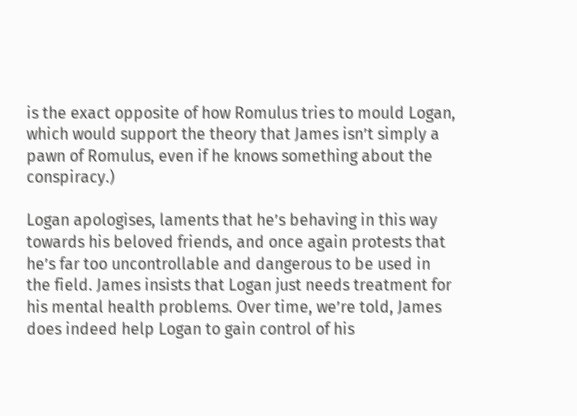is the exact opposite of how Romulus tries to mould Logan, which would support the theory that James isn’t simply a pawn of Romulus, even if he knows something about the conspiracy.)

Logan apologises, laments that he’s behaving in this way towards his beloved friends, and once again protests that he’s far too uncontrollable and dangerous to be used in the field. James insists that Logan just needs treatment for his mental health problems. Over time, we’re told, James does indeed help Logan to gain control of his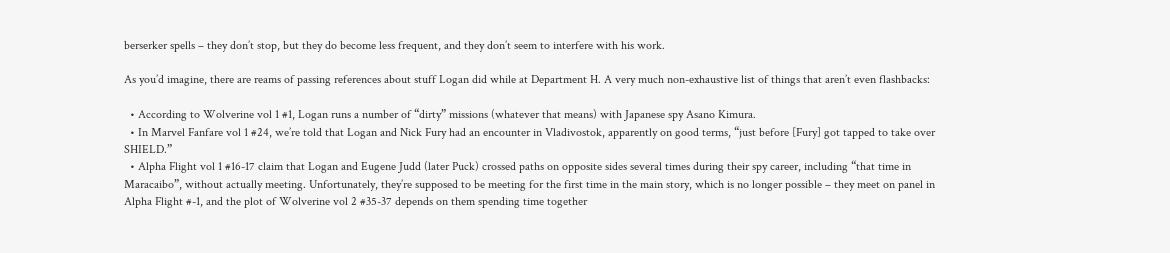berserker spells – they don’t stop, but they do become less frequent, and they don’t seem to interfere with his work.

As you’d imagine, there are reams of passing references about stuff Logan did while at Department H. A very much non-exhaustive list of things that aren’t even flashbacks:

  • According to Wolverine vol 1 #1, Logan runs a number of “dirty” missions (whatever that means) with Japanese spy Asano Kimura.
  • In Marvel Fanfare vol 1 #24, we’re told that Logan and Nick Fury had an encounter in Vladivostok, apparently on good terms, “just before [Fury] got tapped to take over SHIELD.”
  • Alpha Flight vol 1 #16-17 claim that Logan and Eugene Judd (later Puck) crossed paths on opposite sides several times during their spy career, including “that time in Maracaibo”, without actually meeting. Unfortunately, they’re supposed to be meeting for the first time in the main story, which is no longer possible – they meet on panel in Alpha Flight #-1, and the plot of Wolverine vol 2 #35-37 depends on them spending time together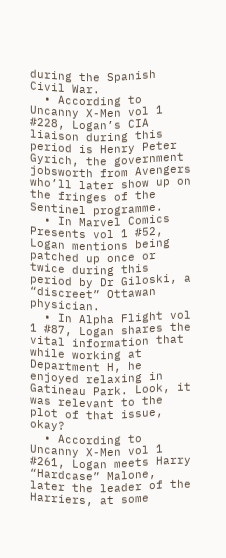during the Spanish Civil War.
  • According to Uncanny X-Men vol 1 #228, Logan’s CIA liaison during this period is Henry Peter Gyrich, the government jobsworth from Avengers who’ll later show up on the fringes of the Sentinel programme.
  • In Marvel Comics Presents vol 1 #52, Logan mentions being patched up once or twice during this period by Dr Giloski, a “discreet” Ottawan physician.
  • In Alpha Flight vol 1 #87, Logan shares the vital information that while working at Department H, he enjoyed relaxing in Gatineau Park. Look, it was relevant to the plot of that issue, okay?
  • According to Uncanny X-Men vol 1 #261, Logan meets Harry “Hardcase” Malone, later the leader of the Harriers, at some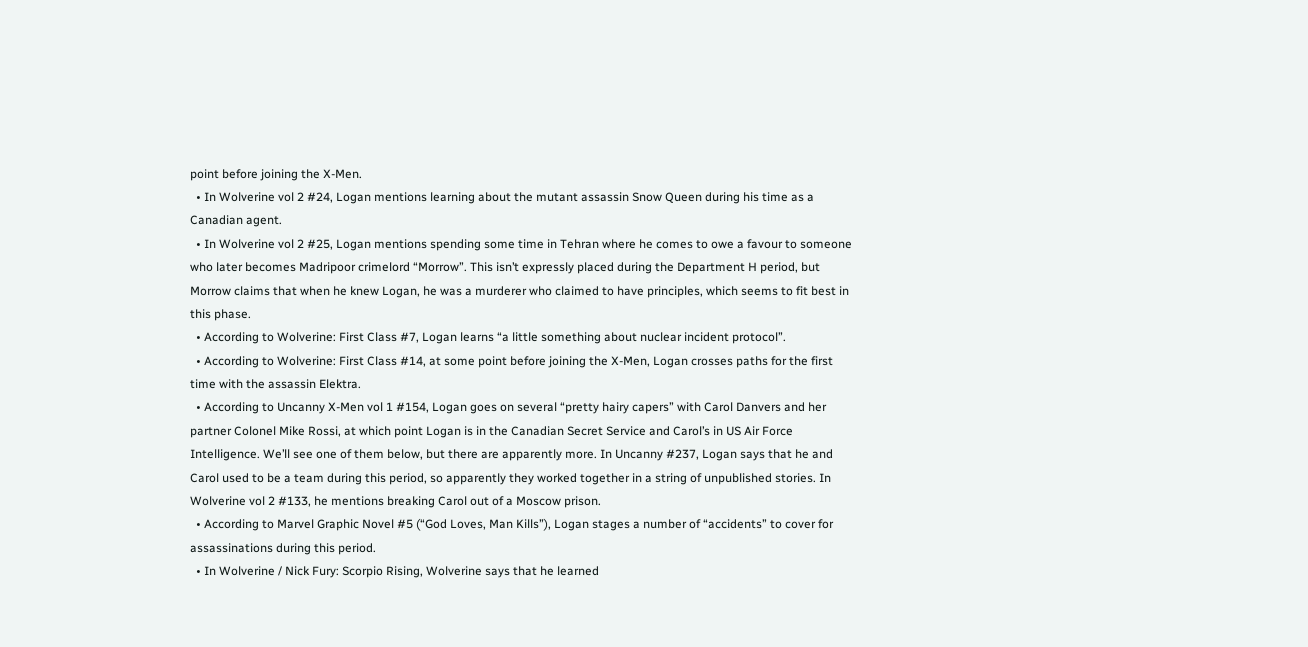point before joining the X-Men.
  • In Wolverine vol 2 #24, Logan mentions learning about the mutant assassin Snow Queen during his time as a Canadian agent.
  • In Wolverine vol 2 #25, Logan mentions spending some time in Tehran where he comes to owe a favour to someone who later becomes Madripoor crimelord “Morrow”. This isn’t expressly placed during the Department H period, but Morrow claims that when he knew Logan, he was a murderer who claimed to have principles, which seems to fit best in this phase.
  • According to Wolverine: First Class #7, Logan learns “a little something about nuclear incident protocol”.
  • According to Wolverine: First Class #14, at some point before joining the X-Men, Logan crosses paths for the first time with the assassin Elektra.
  • According to Uncanny X-Men vol 1 #154, Logan goes on several “pretty hairy capers” with Carol Danvers and her partner Colonel Mike Rossi, at which point Logan is in the Canadian Secret Service and Carol’s in US Air Force Intelligence. We’ll see one of them below, but there are apparently more. In Uncanny #237, Logan says that he and Carol used to be a team during this period, so apparently they worked together in a string of unpublished stories. In Wolverine vol 2 #133, he mentions breaking Carol out of a Moscow prison.
  • According to Marvel Graphic Novel #5 (“God Loves, Man Kills”), Logan stages a number of “accidents” to cover for assassinations during this period.
  • In Wolverine / Nick Fury: Scorpio Rising, Wolverine says that he learned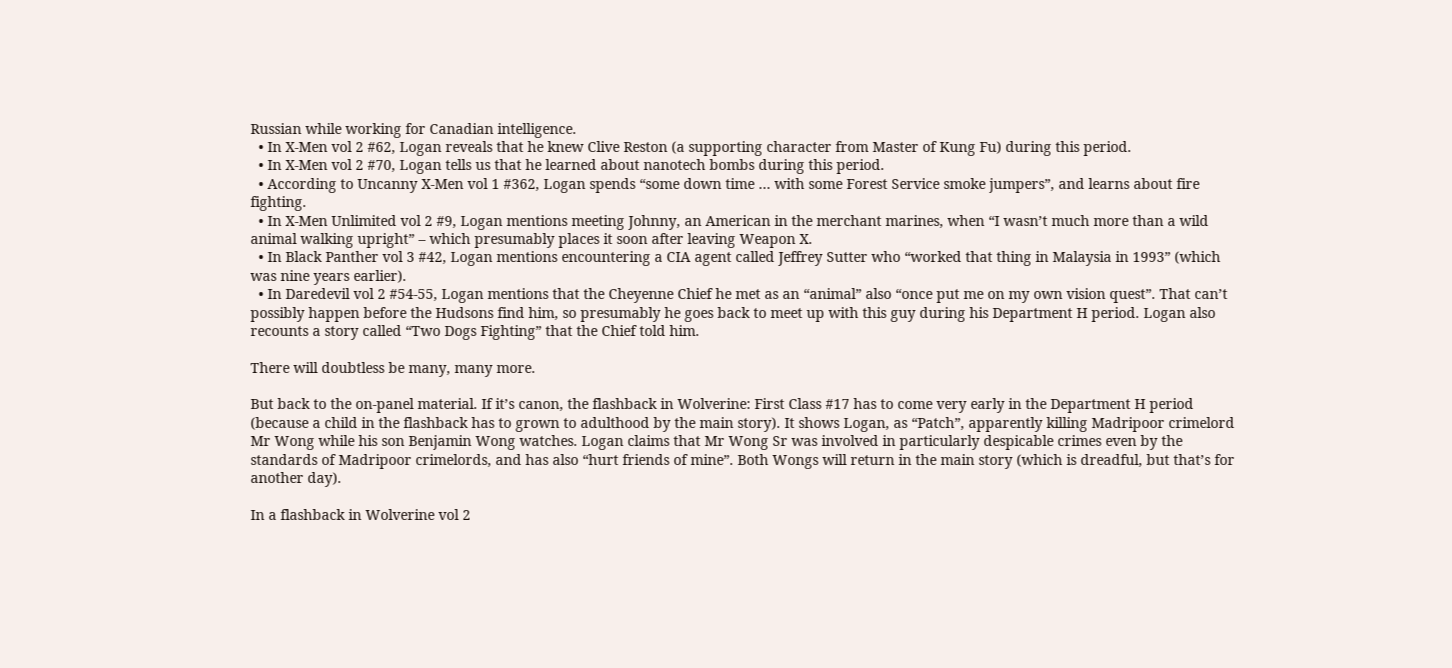Russian while working for Canadian intelligence.
  • In X-Men vol 2 #62, Logan reveals that he knew Clive Reston (a supporting character from Master of Kung Fu) during this period.
  • In X-Men vol 2 #70, Logan tells us that he learned about nanotech bombs during this period.
  • According to Uncanny X-Men vol 1 #362, Logan spends “some down time … with some Forest Service smoke jumpers”, and learns about fire fighting.
  • In X-Men Unlimited vol 2 #9, Logan mentions meeting Johnny, an American in the merchant marines, when “I wasn’t much more than a wild animal walking upright” – which presumably places it soon after leaving Weapon X.
  • In Black Panther vol 3 #42, Logan mentions encountering a CIA agent called Jeffrey Sutter who “worked that thing in Malaysia in 1993” (which was nine years earlier).
  • In Daredevil vol 2 #54-55, Logan mentions that the Cheyenne Chief he met as an “animal” also “once put me on my own vision quest”. That can’t possibly happen before the Hudsons find him, so presumably he goes back to meet up with this guy during his Department H period. Logan also recounts a story called “Two Dogs Fighting” that the Chief told him.

There will doubtless be many, many more.

But back to the on-panel material. If it’s canon, the flashback in Wolverine: First Class #17 has to come very early in the Department H period (because a child in the flashback has to grown to adulthood by the main story). It shows Logan, as “Patch”, apparently killing Madripoor crimelord Mr Wong while his son Benjamin Wong watches. Logan claims that Mr Wong Sr was involved in particularly despicable crimes even by the standards of Madripoor crimelords, and has also “hurt friends of mine”. Both Wongs will return in the main story (which is dreadful, but that’s for another day).

In a flashback in Wolverine vol 2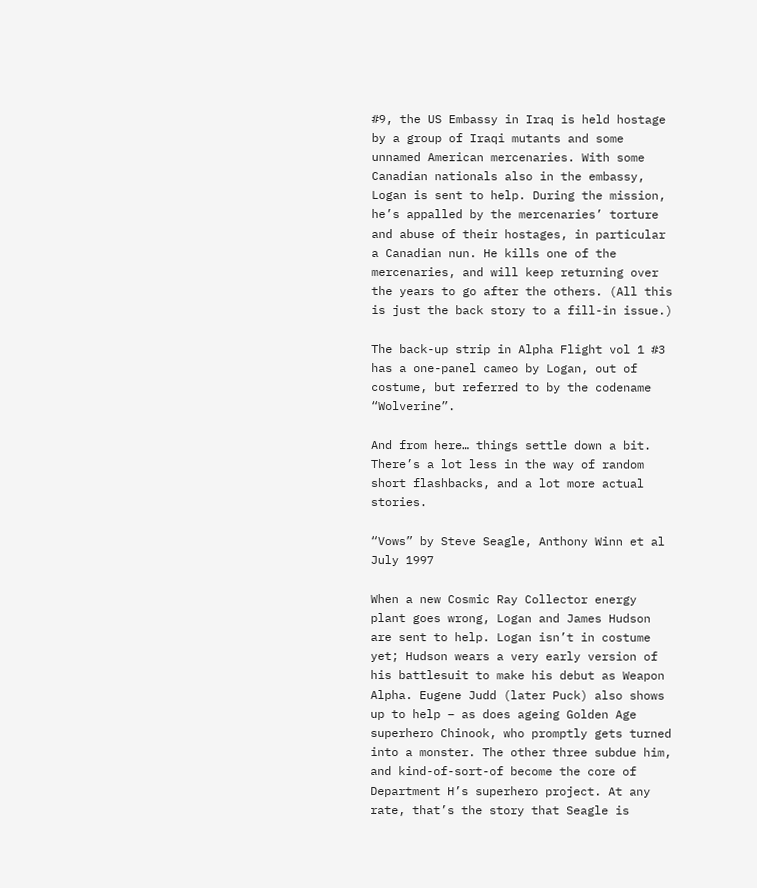#9, the US Embassy in Iraq is held hostage by a group of Iraqi mutants and some unnamed American mercenaries. With some Canadian nationals also in the embassy, Logan is sent to help. During the mission, he’s appalled by the mercenaries’ torture and abuse of their hostages, in particular a Canadian nun. He kills one of the mercenaries, and will keep returning over the years to go after the others. (All this is just the back story to a fill-in issue.)

The back-up strip in Alpha Flight vol 1 #3 has a one-panel cameo by Logan, out of costume, but referred to by the codename “Wolverine”.

And from here… things settle down a bit. There’s a lot less in the way of random short flashbacks, and a lot more actual stories.

“Vows” by Steve Seagle, Anthony Winn et al
July 1997

When a new Cosmic Ray Collector energy plant goes wrong, Logan and James Hudson are sent to help. Logan isn’t in costume yet; Hudson wears a very early version of his battlesuit to make his debut as Weapon Alpha. Eugene Judd (later Puck) also shows up to help – as does ageing Golden Age superhero Chinook, who promptly gets turned into a monster. The other three subdue him, and kind-of-sort-of become the core of Department H’s superhero project. At any rate, that’s the story that Seagle is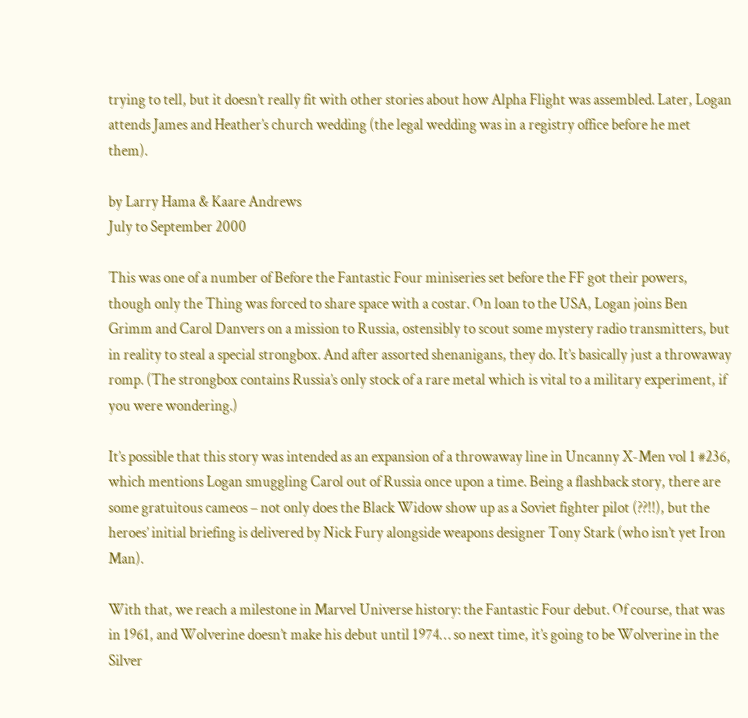trying to tell, but it doesn’t really fit with other stories about how Alpha Flight was assembled. Later, Logan attends James and Heather’s church wedding (the legal wedding was in a registry office before he met them).

by Larry Hama & Kaare Andrews
July to September 2000

This was one of a number of Before the Fantastic Four miniseries set before the FF got their powers, though only the Thing was forced to share space with a costar. On loan to the USA, Logan joins Ben Grimm and Carol Danvers on a mission to Russia, ostensibly to scout some mystery radio transmitters, but in reality to steal a special strongbox. And after assorted shenanigans, they do. It’s basically just a throwaway romp. (The strongbox contains Russia’s only stock of a rare metal which is vital to a military experiment, if you were wondering.)

It’s possible that this story was intended as an expansion of a throwaway line in Uncanny X-Men vol 1 #236, which mentions Logan smuggling Carol out of Russia once upon a time. Being a flashback story, there are some gratuitous cameos – not only does the Black Widow show up as a Soviet fighter pilot (??!!), but the heroes’ initial briefing is delivered by Nick Fury alongside weapons designer Tony Stark (who isn’t yet Iron Man).

With that, we reach a milestone in Marvel Universe history: the Fantastic Four debut. Of course, that was in 1961, and Wolverine doesn’t make his debut until 1974… so next time, it’s going to be Wolverine in the Silver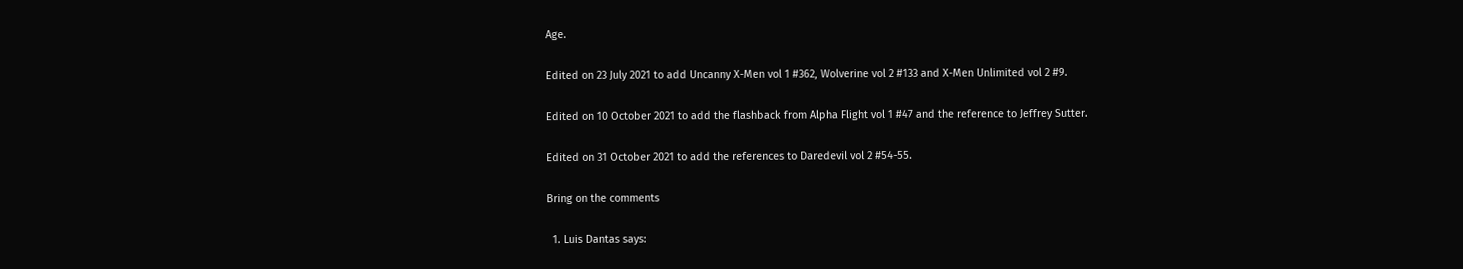Age.

Edited on 23 July 2021 to add Uncanny X-Men vol 1 #362, Wolverine vol 2 #133 and X-Men Unlimited vol 2 #9.

Edited on 10 October 2021 to add the flashback from Alpha Flight vol 1 #47 and the reference to Jeffrey Sutter.

Edited on 31 October 2021 to add the references to Daredevil vol 2 #54-55.

Bring on the comments

  1. Luis Dantas says: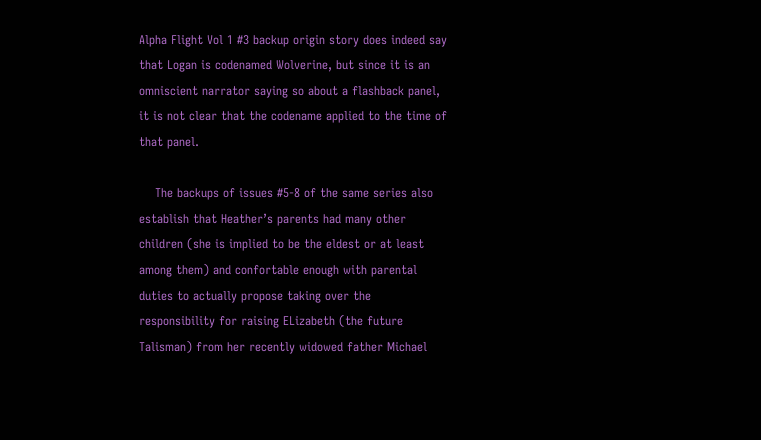Alpha Flight Vol 1 #3 backup origin story does indeed say that Logan is codenamed Wolverine, but since it is an omniscient narrator saying so about a flashback panel, it is not clear that the codename applied to the time of that panel.

    The backups of issues #5-8 of the same series also establish that Heather’s parents had many other children (she is implied to be the eldest or at least among them) and confortable enough with parental duties to actually propose taking over the responsibility for raising ELizabeth (the future Talisman) from her recently widowed father Michael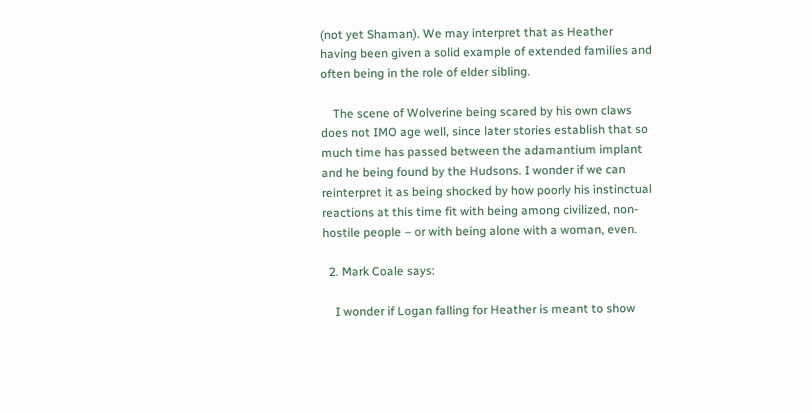(not yet Shaman). We may interpret that as Heather having been given a solid example of extended families and often being in the role of elder sibling.

    The scene of Wolverine being scared by his own claws does not IMO age well, since later stories establish that so much time has passed between the adamantium implant and he being found by the Hudsons. I wonder if we can reinterpret it as being shocked by how poorly his instinctual reactions at this time fit with being among civilized, non-hostile people – or with being alone with a woman, even.

  2. Mark Coale says:

    I wonder if Logan falling for Heather is meant to show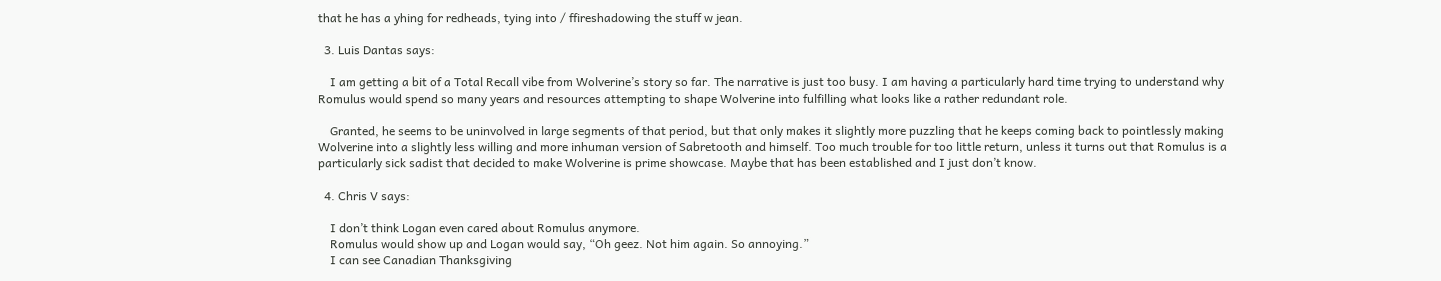that he has a yhing for redheads, tying into / ffireshadowing the stuff w jean.

  3. Luis Dantas says:

    I am getting a bit of a Total Recall vibe from Wolverine’s story so far. The narrative is just too busy. I am having a particularly hard time trying to understand why Romulus would spend so many years and resources attempting to shape Wolverine into fulfilling what looks like a rather redundant role.

    Granted, he seems to be uninvolved in large segments of that period, but that only makes it slightly more puzzling that he keeps coming back to pointlessly making Wolverine into a slightly less willing and more inhuman version of Sabretooth and himself. Too much trouble for too little return, unless it turns out that Romulus is a particularly sick sadist that decided to make Wolverine is prime showcase. Maybe that has been established and I just don’t know.

  4. Chris V says:

    I don’t think Logan even cared about Romulus anymore.
    Romulus would show up and Logan would say, “Oh geez. Not him again. So annoying.”
    I can see Canadian Thanksgiving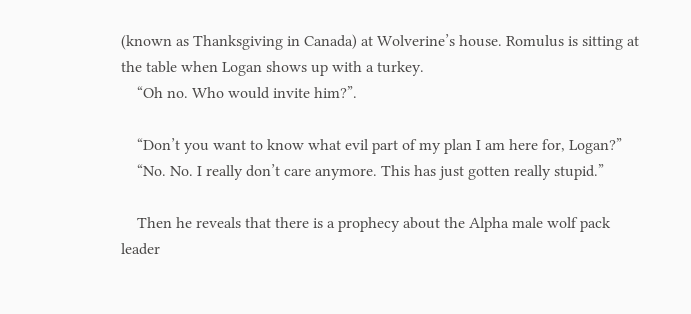(known as Thanksgiving in Canada) at Wolverine’s house. Romulus is sitting at the table when Logan shows up with a turkey.
    “Oh no. Who would invite him?”.

    “Don’t you want to know what evil part of my plan I am here for, Logan?”
    “No. No. I really don’t care anymore. This has just gotten really stupid.”

    Then he reveals that there is a prophecy about the Alpha male wolf pack leader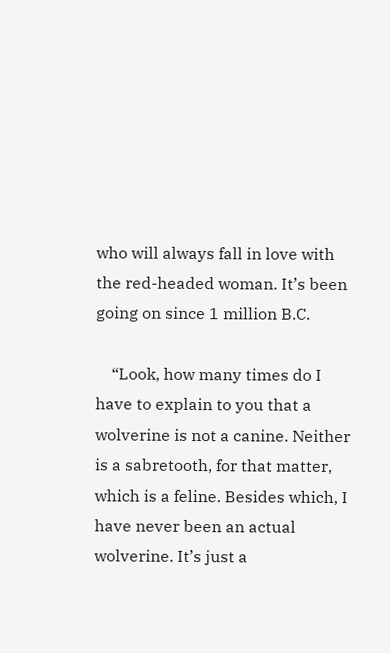who will always fall in love with the red-headed woman. It’s been going on since 1 million B.C.

    “Look, how many times do I have to explain to you that a wolverine is not a canine. Neither is a sabretooth, for that matter, which is a feline. Besides which, I have never been an actual wolverine. It’s just a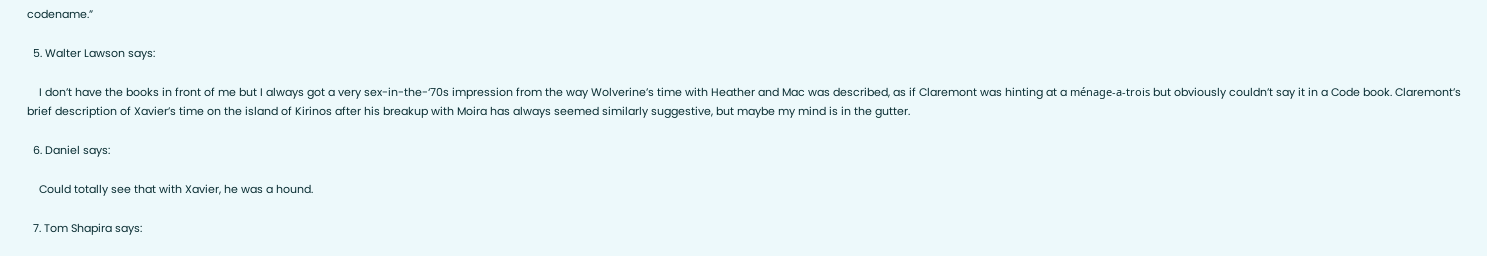codename.”

  5. Walter Lawson says:

    I don’t have the books in front of me but I always got a very sex-in-the-‘70s impression from the way Wolverine’s time with Heather and Mac was described, as if Claremont was hinting at a ménage-a-trois but obviously couldn’t say it in a Code book. Claremont’s brief description of Xavier’s time on the island of Kirinos after his breakup with Moira has always seemed similarly suggestive, but maybe my mind is in the gutter.

  6. Daniel says:

    Could totally see that with Xavier, he was a hound.

  7. Tom Shapira says: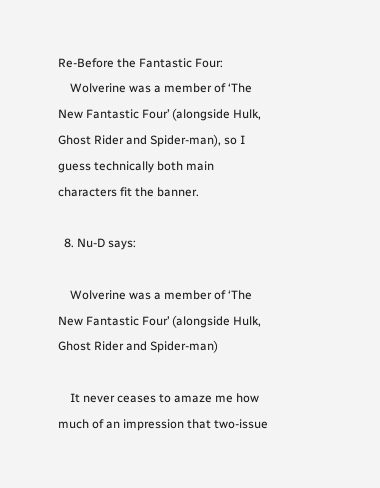Re-Before the Fantastic Four:
    Wolverine was a member of ‘The New Fantastic Four’ (alongside Hulk, Ghost Rider and Spider-man), so I guess technically both main characters fit the banner.

  8. Nu-D says:

    Wolverine was a member of ‘The New Fantastic Four’ (alongside Hulk, Ghost Rider and Spider-man)

    It never ceases to amaze me how much of an impression that two-issue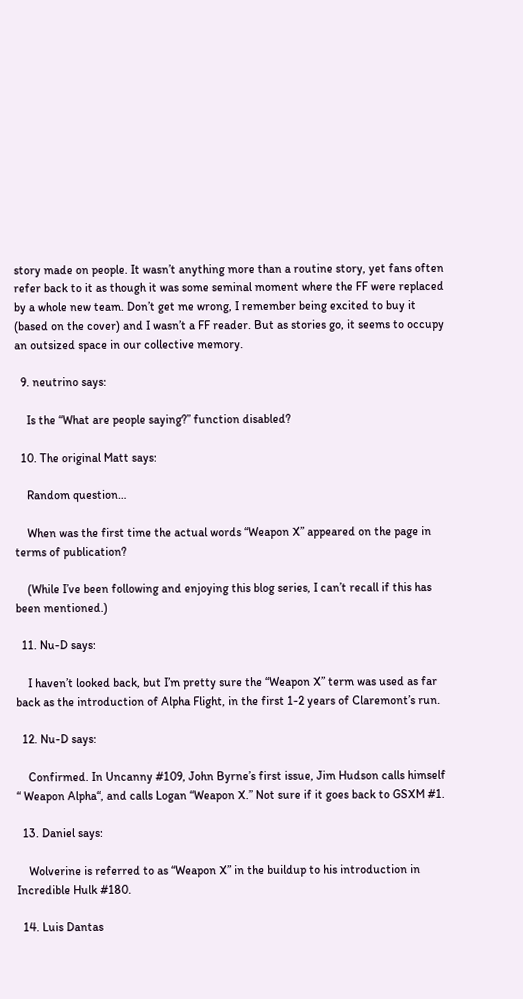story made on people. It wasn’t anything more than a routine story, yet fans often refer back to it as though it was some seminal moment where the FF were replaced by a whole new team. Don’t get me wrong, I remember being excited to buy it (based on the cover) and I wasn’t a FF reader. But as stories go, it seems to occupy an outsized space in our collective memory.

  9. neutrino says:

    Is the “What are people saying?” function disabled?

  10. The original Matt says:

    Random question…

    When was the first time the actual words “Weapon X” appeared on the page in terms of publication?

    (While I’ve been following and enjoying this blog series, I can’t recall if this has been mentioned.)

  11. Nu-D says:

    I haven’t looked back, but I’m pretty sure the “Weapon X” term was used as far back as the introduction of Alpha Flight, in the first 1-2 years of Claremont’s run.

  12. Nu-D says:

    Confirmed. In Uncanny #109, John Byrne’s first issue, Jim Hudson calls himself “ Weapon Alpha“, and calls Logan “Weapon X.” Not sure if it goes back to GSXM #1.

  13. Daniel says:

    Wolverine is referred to as “Weapon X” in the buildup to his introduction in Incredible Hulk #180.

  14. Luis Dantas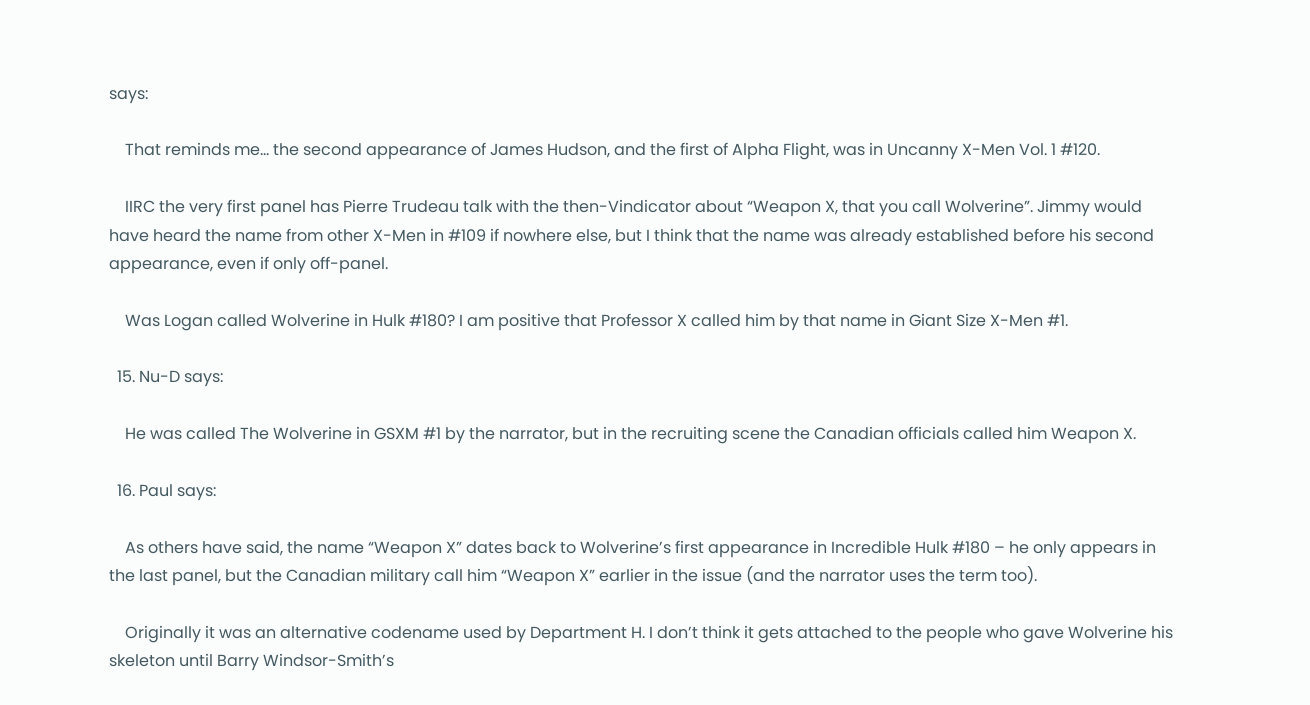says:

    That reminds me… the second appearance of James Hudson, and the first of Alpha Flight, was in Uncanny X-Men Vol. 1 #120.

    IIRC the very first panel has Pierre Trudeau talk with the then-Vindicator about “Weapon X, that you call Wolverine”. Jimmy would have heard the name from other X-Men in #109 if nowhere else, but I think that the name was already established before his second appearance, even if only off-panel.

    Was Logan called Wolverine in Hulk #180? I am positive that Professor X called him by that name in Giant Size X-Men #1.

  15. Nu-D says:

    He was called The Wolverine in GSXM #1 by the narrator, but in the recruiting scene the Canadian officials called him Weapon X.

  16. Paul says:

    As others have said, the name “Weapon X” dates back to Wolverine’s first appearance in Incredible Hulk #180 – he only appears in the last panel, but the Canadian military call him “Weapon X” earlier in the issue (and the narrator uses the term too).

    Originally it was an alternative codename used by Department H. I don’t think it gets attached to the people who gave Wolverine his skeleton until Barry Windsor-Smith’s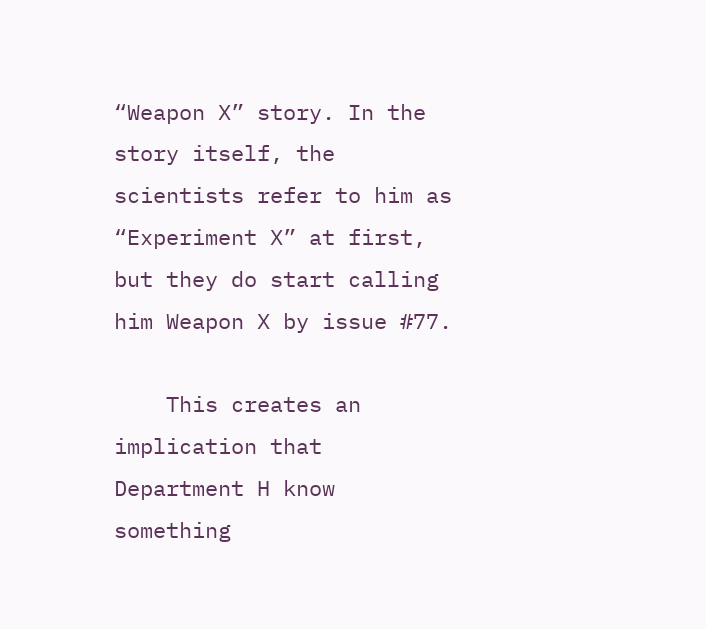“Weapon X” story. In the story itself, the scientists refer to him as “Experiment X” at first, but they do start calling him Weapon X by issue #77.

    This creates an implication that Department H know something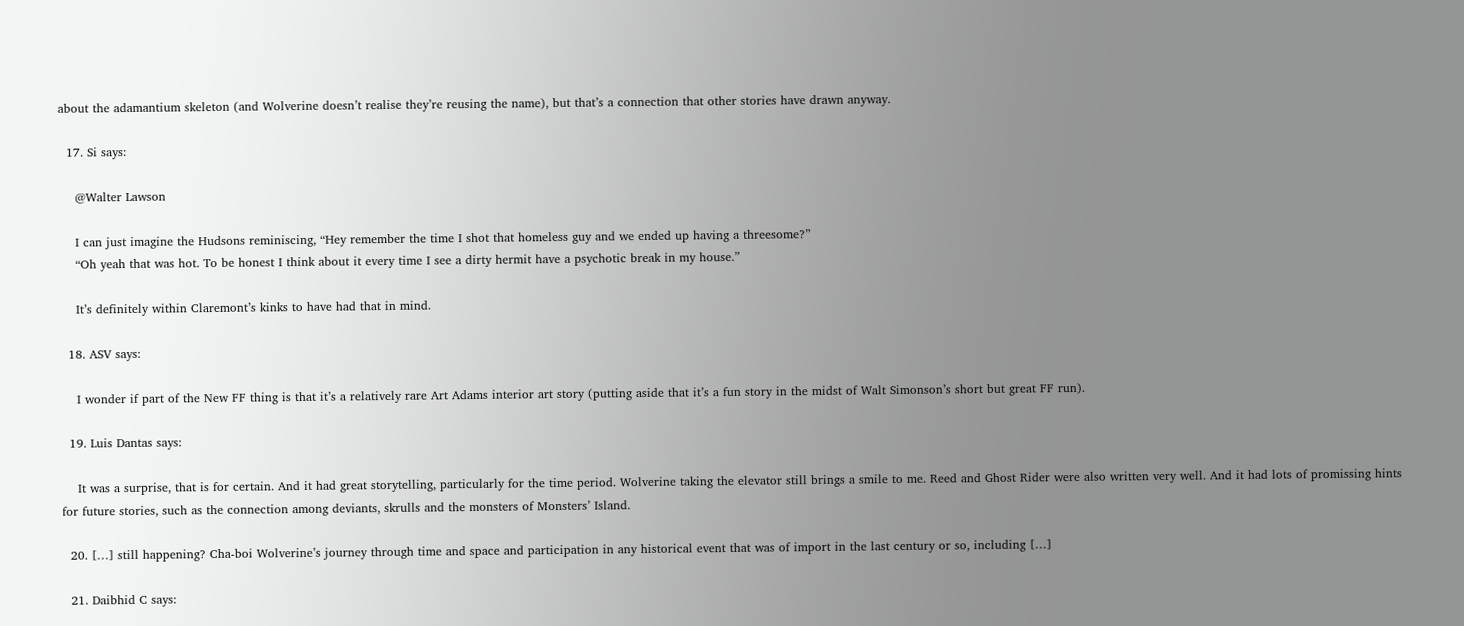about the adamantium skeleton (and Wolverine doesn’t realise they’re reusing the name), but that’s a connection that other stories have drawn anyway.

  17. Si says:

    @Walter Lawson

    I can just imagine the Hudsons reminiscing, “Hey remember the time I shot that homeless guy and we ended up having a threesome?”
    “Oh yeah that was hot. To be honest I think about it every time I see a dirty hermit have a psychotic break in my house.”

    It’s definitely within Claremont’s kinks to have had that in mind.

  18. ASV says:

    I wonder if part of the New FF thing is that it’s a relatively rare Art Adams interior art story (putting aside that it’s a fun story in the midst of Walt Simonson’s short but great FF run).

  19. Luis Dantas says:

    It was a surprise, that is for certain. And it had great storytelling, particularly for the time period. Wolverine taking the elevator still brings a smile to me. Reed and Ghost Rider were also written very well. And it had lots of promissing hints for future stories, such as the connection among deviants, skrulls and the monsters of Monsters’ Island.

  20. […] still happening? Cha-boi Wolverine’s journey through time and space and participation in any historical event that was of import in the last century or so, including […]

  21. Daibhid C says: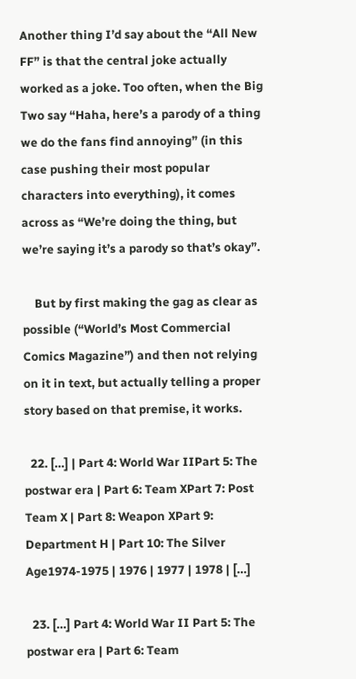Another thing I’d say about the “All New FF” is that the central joke actually worked as a joke. Too often, when the Big Two say “Haha, here’s a parody of a thing we do the fans find annoying” (in this case pushing their most popular characters into everything), it comes across as “We’re doing the thing, but we’re saying it’s a parody so that’s okay”.

    But by first making the gag as clear as possible (“World’s Most Commercial Comics Magazine”) and then not relying on it in text, but actually telling a proper story based on that premise, it works.

  22. […] | Part 4: World War IIPart 5: The postwar era | Part 6: Team XPart 7: Post Team X | Part 8: Weapon XPart 9: Department H | Part 10: The Silver Age1974-1975 | 1976 | 1977 | 1978 | […]

  23. […] Part 4: World War II Part 5: The postwar era | Part 6: Team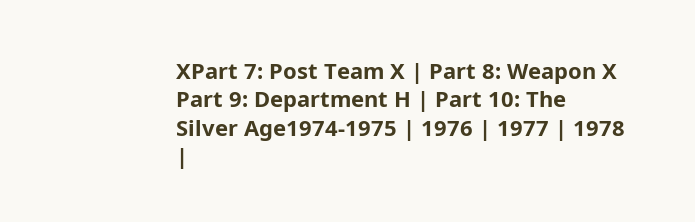XPart 7: Post Team X | Part 8: Weapon X Part 9: Department H | Part 10: The Silver Age1974-1975 | 1976 | 1977 | 1978 |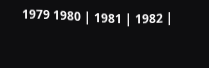1979 1980 | 1981 | 1982 |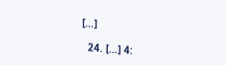[…]

  24. […] 4: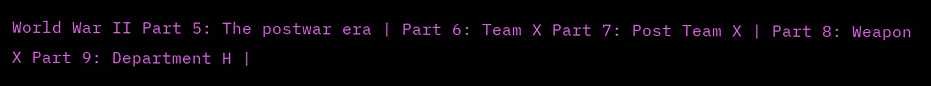World War II Part 5: The postwar era | Part 6: Team X Part 7: Post Team X | Part 8: Weapon X Part 9: Department H |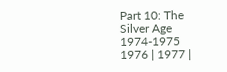Part 10: The Silver Age 1974-1975  1976 | 1977 |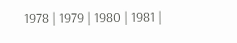1978 | 1979 | 1980 | 1981 |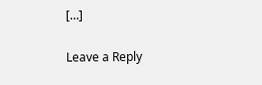[…]

Leave a Reply